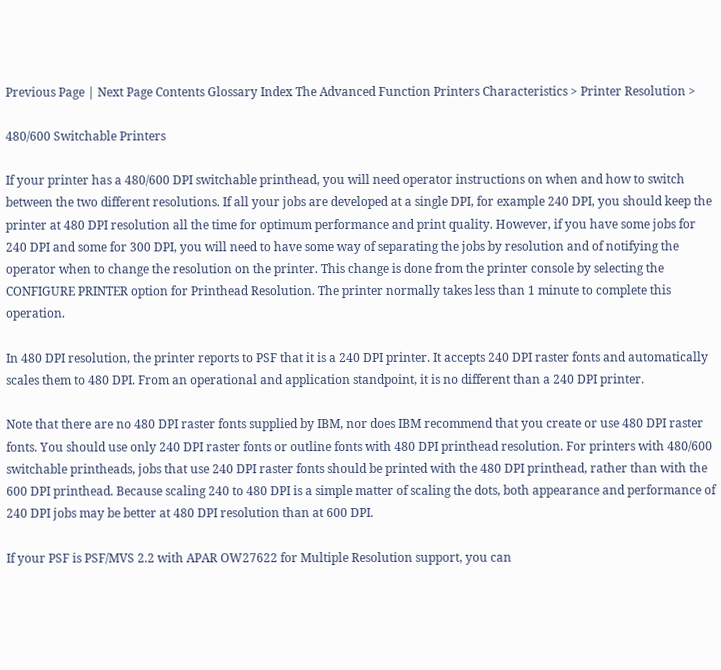Previous Page | Next Page Contents Glossary Index The Advanced Function Printers Characteristics > Printer Resolution >

480/600 Switchable Printers

If your printer has a 480/600 DPI switchable printhead, you will need operator instructions on when and how to switch between the two different resolutions. If all your jobs are developed at a single DPI, for example 240 DPI, you should keep the printer at 480 DPI resolution all the time for optimum performance and print quality. However, if you have some jobs for 240 DPI and some for 300 DPI, you will need to have some way of separating the jobs by resolution and of notifying the operator when to change the resolution on the printer. This change is done from the printer console by selecting the CONFIGURE PRINTER option for Printhead Resolution. The printer normally takes less than 1 minute to complete this operation.

In 480 DPI resolution, the printer reports to PSF that it is a 240 DPI printer. It accepts 240 DPI raster fonts and automatically scales them to 480 DPI. From an operational and application standpoint, it is no different than a 240 DPI printer.

Note that there are no 480 DPI raster fonts supplied by IBM, nor does IBM recommend that you create or use 480 DPI raster fonts. You should use only 240 DPI raster fonts or outline fonts with 480 DPI printhead resolution. For printers with 480/600 switchable printheads, jobs that use 240 DPI raster fonts should be printed with the 480 DPI printhead, rather than with the 600 DPI printhead. Because scaling 240 to 480 DPI is a simple matter of scaling the dots, both appearance and performance of 240 DPI jobs may be better at 480 DPI resolution than at 600 DPI.

If your PSF is PSF/MVS 2.2 with APAR OW27622 for Multiple Resolution support, you can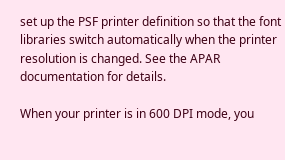set up the PSF printer definition so that the font libraries switch automatically when the printer resolution is changed. See the APAR documentation for details.

When your printer is in 600 DPI mode, you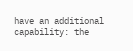have an additional capability: the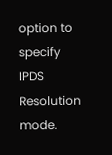option to specify IPDS Resolution mode.